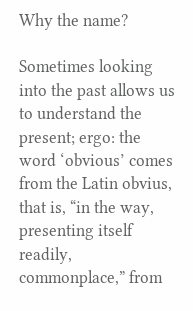Why the name?

Sometimes looking into the past allows us to understand the present; ergo: the word ‘obvious’ comes from the Latin obvius, that is, “in the way, presenting itself readily, commonplace,” from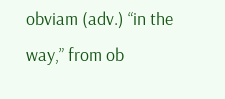obviam (adv.) “in the way,” from ob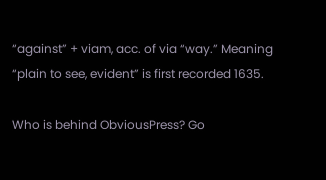“against” + viam, acc. of via “way.” Meaning “plain to see, evident” is first recorded 1635.

Who is behind ObviousPress? Go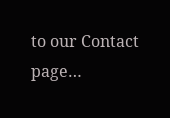to our Contact page…